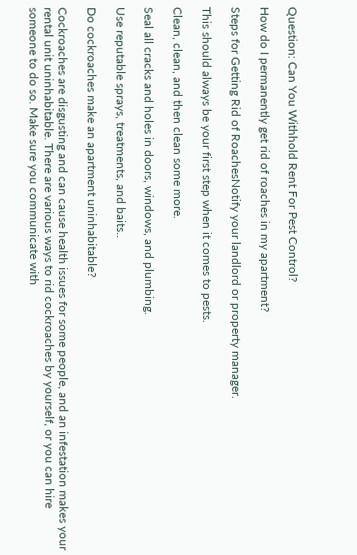Question: Can You Withhold Rent For Pest Control?

How do I permanently get rid of roaches in my apartment?

Steps for Getting Rid of RoachesNotify your landlord or property manager.

This should always be your first step when it comes to pests.

Clean, clean, and then clean some more.

Seal all cracks and holes in doors, windows, and plumbing.

Use reputable sprays, treatments, and baits..

Do cockroaches make an apartment uninhabitable?

Cockroaches are disgusting and can cause health issues for some people, and an infestation makes your rental unit uninhabitable. There are various ways to rid cockroaches by yourself, or you can hire someone to do so. Make sure you communicate with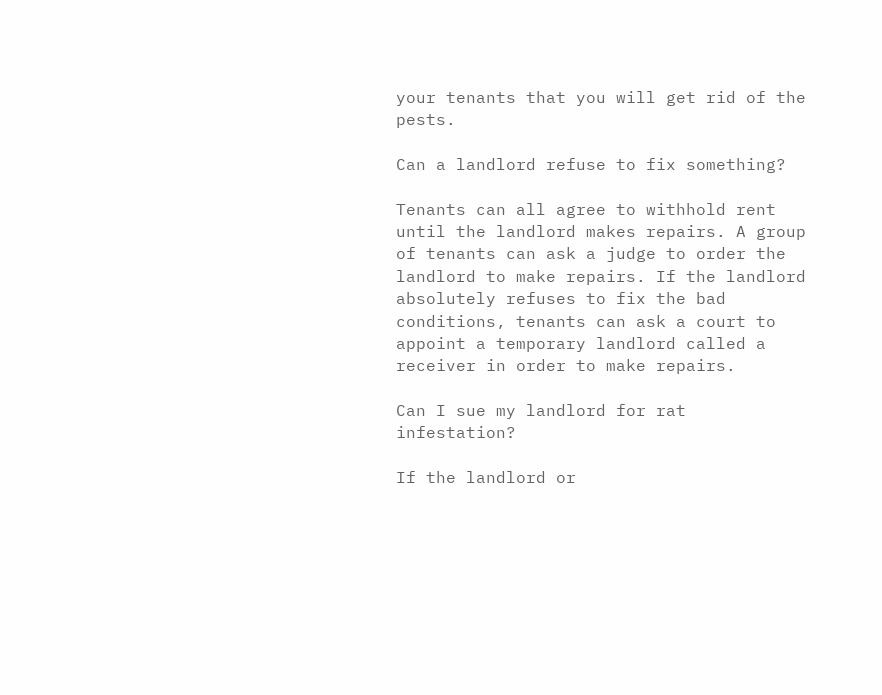your tenants that you will get rid of the pests.

Can a landlord refuse to fix something?

Tenants can all agree to withhold rent until the landlord makes repairs. A group of tenants can ask a judge to order the landlord to make repairs. If the landlord absolutely refuses to fix the bad conditions, tenants can ask a court to appoint a temporary landlord called a receiver in order to make repairs.

Can I sue my landlord for rat infestation?

If the landlord or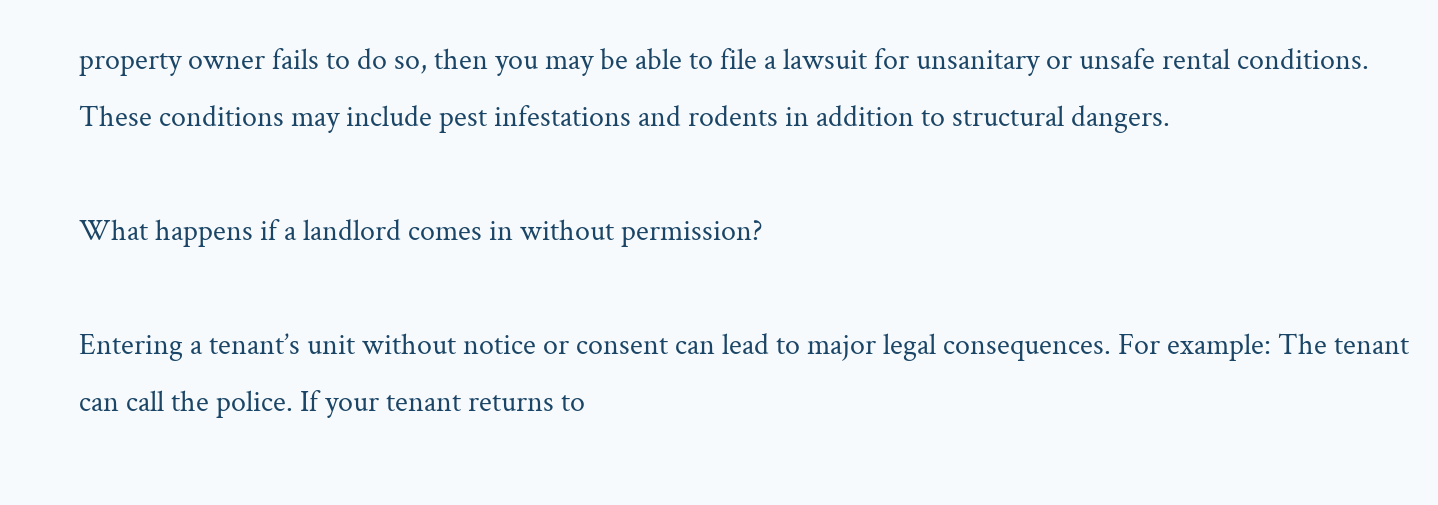property owner fails to do so, then you may be able to file a lawsuit for unsanitary or unsafe rental conditions. These conditions may include pest infestations and rodents in addition to structural dangers.

What happens if a landlord comes in without permission?

Entering a tenant’s unit without notice or consent can lead to major legal consequences. For example: The tenant can call the police. If your tenant returns to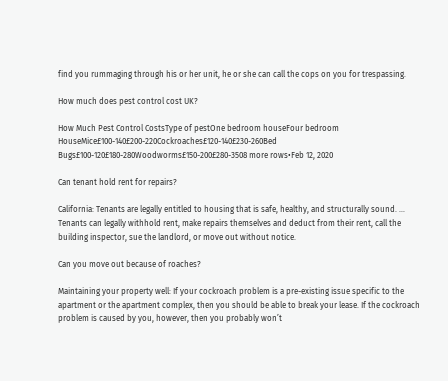find you rummaging through his or her unit, he or she can call the cops on you for trespassing.

How much does pest control cost UK?

How Much Pest Control CostsType of pestOne bedroom houseFour bedroom HouseMice£100-140£200-220Cockroaches£120-140£230-260Bed Bugs£100-120£180-280Woodworms£150-200£280-3508 more rows•Feb 12, 2020

Can tenant hold rent for repairs?

California: Tenants are legally entitled to housing that is safe, healthy, and structurally sound. … Tenants can legally withhold rent, make repairs themselves and deduct from their rent, call the building inspector, sue the landlord, or move out without notice.

Can you move out because of roaches?

Maintaining your property well: If your cockroach problem is a pre-existing issue specific to the apartment or the apartment complex, then you should be able to break your lease. If the cockroach problem is caused by you, however, then you probably won’t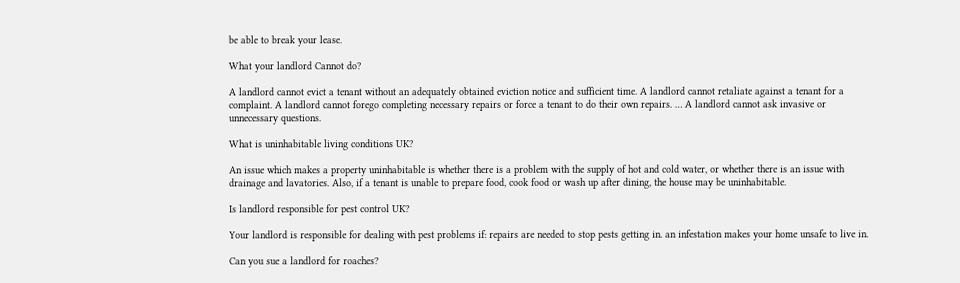be able to break your lease.

What your landlord Cannot do?

A landlord cannot evict a tenant without an adequately obtained eviction notice and sufficient time. A landlord cannot retaliate against a tenant for a complaint. A landlord cannot forego completing necessary repairs or force a tenant to do their own repairs. … A landlord cannot ask invasive or unnecessary questions.

What is uninhabitable living conditions UK?

An issue which makes a property uninhabitable is whether there is a problem with the supply of hot and cold water, or whether there is an issue with drainage and lavatories. Also, if a tenant is unable to prepare food, cook food or wash up after dining, the house may be uninhabitable.

Is landlord responsible for pest control UK?

Your landlord is responsible for dealing with pest problems if: repairs are needed to stop pests getting in. an infestation makes your home unsafe to live in.

Can you sue a landlord for roaches?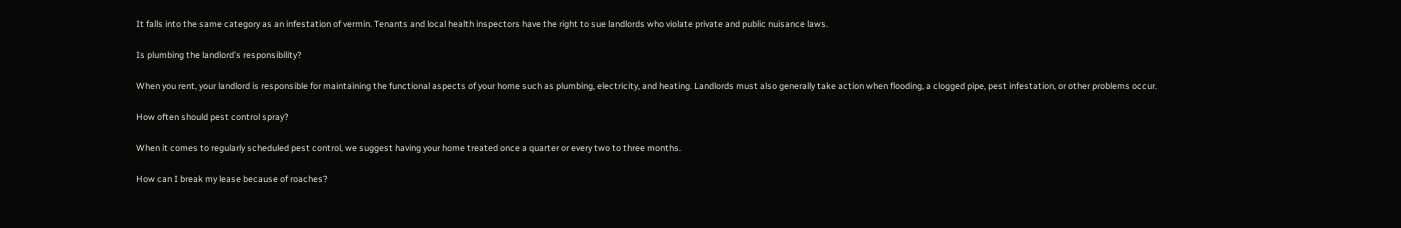It falls into the same category as an infestation of vermin. Tenants and local health inspectors have the right to sue landlords who violate private and public nuisance laws.

Is plumbing the landlord’s responsibility?

When you rent, your landlord is responsible for maintaining the functional aspects of your home such as plumbing, electricity, and heating. Landlords must also generally take action when flooding, a clogged pipe, pest infestation, or other problems occur.

How often should pest control spray?

When it comes to regularly scheduled pest control, we suggest having your home treated once a quarter or every two to three months.

How can I break my lease because of roaches?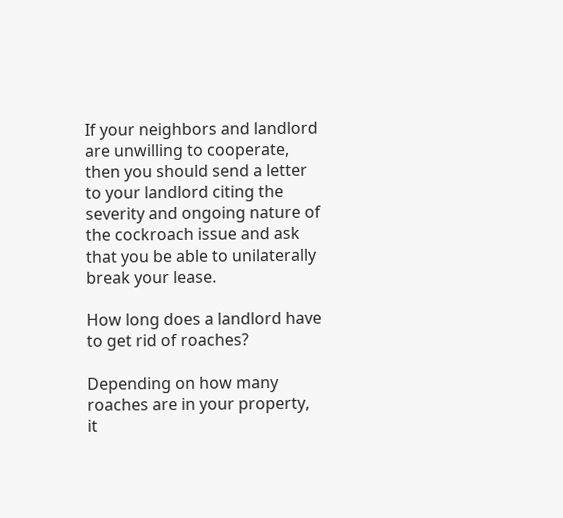If your neighbors and landlord are unwilling to cooperate, then you should send a letter to your landlord citing the severity and ongoing nature of the cockroach issue and ask that you be able to unilaterally break your lease.

How long does a landlord have to get rid of roaches?

Depending on how many roaches are in your property, it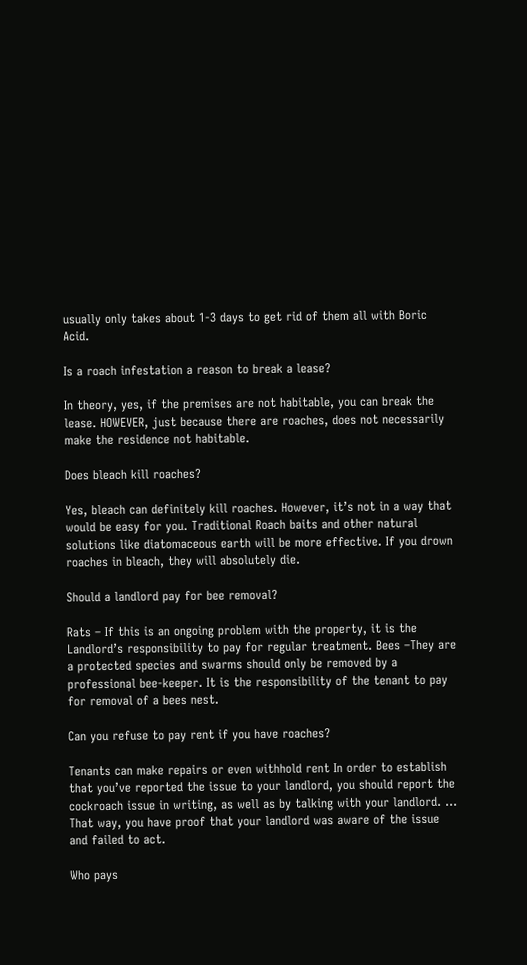usually only takes about 1-3 days to get rid of them all with Boric Acid.

Is a roach infestation a reason to break a lease?

In theory, yes, if the premises are not habitable, you can break the lease. HOWEVER, just because there are roaches, does not necessarily make the residence not habitable.

Does bleach kill roaches?

Yes, bleach can definitely kill roaches. However, it’s not in a way that would be easy for you. Traditional Roach baits and other natural solutions like diatomaceous earth will be more effective. If you drown roaches in bleach, they will absolutely die.

Should a landlord pay for bee removal?

Rats – If this is an ongoing problem with the property, it is the Landlord’s responsibility to pay for regular treatment. Bees –They are a protected species and swarms should only be removed by a professional bee-keeper. It is the responsibility of the tenant to pay for removal of a bees nest.

Can you refuse to pay rent if you have roaches?

Tenants can make repairs or even withhold rent In order to establish that you’ve reported the issue to your landlord, you should report the cockroach issue in writing, as well as by talking with your landlord. … That way, you have proof that your landlord was aware of the issue and failed to act.

Who pays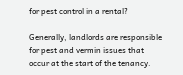for pest control in a rental?

Generally, landlords are responsible for pest and vermin issues that occur at the start of the tenancy.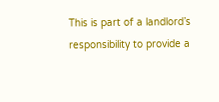This is part of a landlord’s responsibility to provide a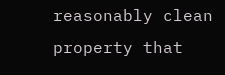reasonably clean property that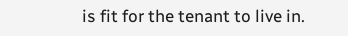is fit for the tenant to live in.